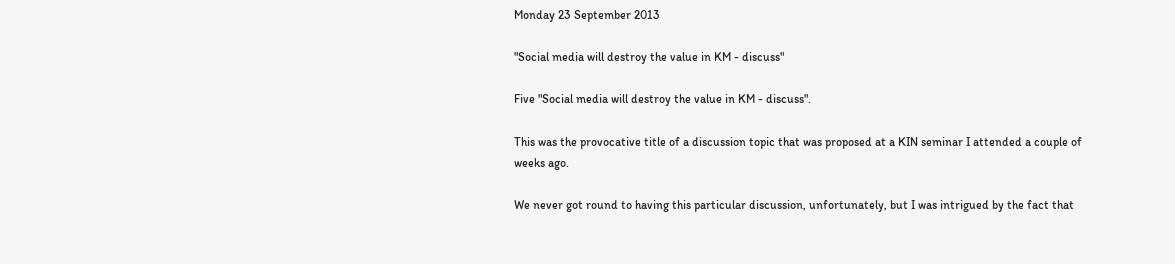Monday 23 September 2013

"Social media will destroy the value in KM - discuss"

Five "Social media will destroy the value in KM - discuss".

This was the provocative title of a discussion topic that was proposed at a KIN seminar I attended a couple of weeks ago.

We never got round to having this particular discussion, unfortunately, but I was intrigued by the fact that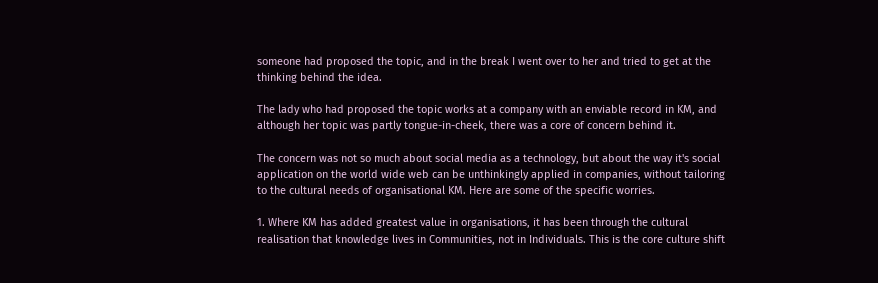someone had proposed the topic, and in the break I went over to her and tried to get at the thinking behind the idea.

The lady who had proposed the topic works at a company with an enviable record in KM, and although her topic was partly tongue-in-cheek, there was a core of concern behind it.

The concern was not so much about social media as a technology, but about the way it's social application on the world wide web can be unthinkingly applied in companies, without tailoring to the cultural needs of organisational KM. Here are some of the specific worries.

1. Where KM has added greatest value in organisations, it has been through the cultural realisation that knowledge lives in Communities, not in Individuals. This is the core culture shift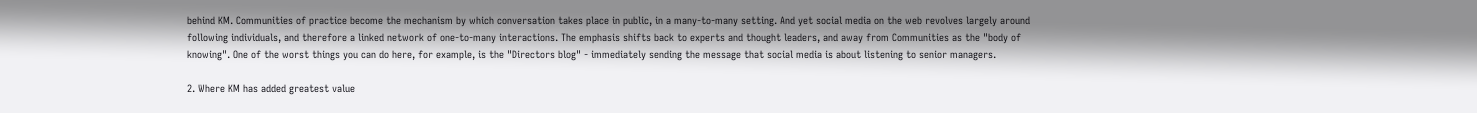behind KM. Communities of practice become the mechanism by which conversation takes place in public, in a many-to-many setting. And yet social media on the web revolves largely around following individuals, and therefore a linked network of one-to-many interactions. The emphasis shifts back to experts and thought leaders, and away from Communities as the "body of knowing". One of the worst things you can do here, for example, is the "Directors blog" - immediately sending the message that social media is about listening to senior managers.

2. Where KM has added greatest value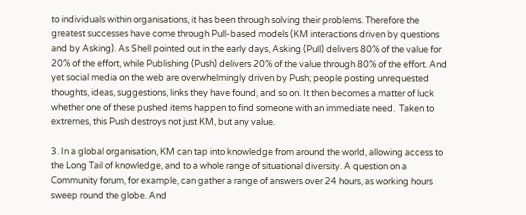to individuals within organisations, it has been through solving their problems. Therefore the greatest successes have come through Pull-based models (KM interactions driven by questions and by Asking). As Shell pointed out in the early days, Asking (Pull) delivers 80% of the value for 20% of the effort, while Publishing (Push) delivers 20% of the value through 80% of the effort. And yet social media on the web are overwhelmingly driven by Push; people posting unrequested thoughts, ideas, suggestions, links they have found, and so on. It then becomes a matter of luck whether one of these pushed items happen to find someone with an immediate need.  Taken to extremes, this Push destroys not just KM, but any value.

3. In a global organisation, KM can tap into knowledge from around the world, allowing access to the Long Tail of knowledge, and to a whole range of situational diversity. A question on a Community forum, for example, can gather a range of answers over 24 hours, as working hours sweep round the globe. And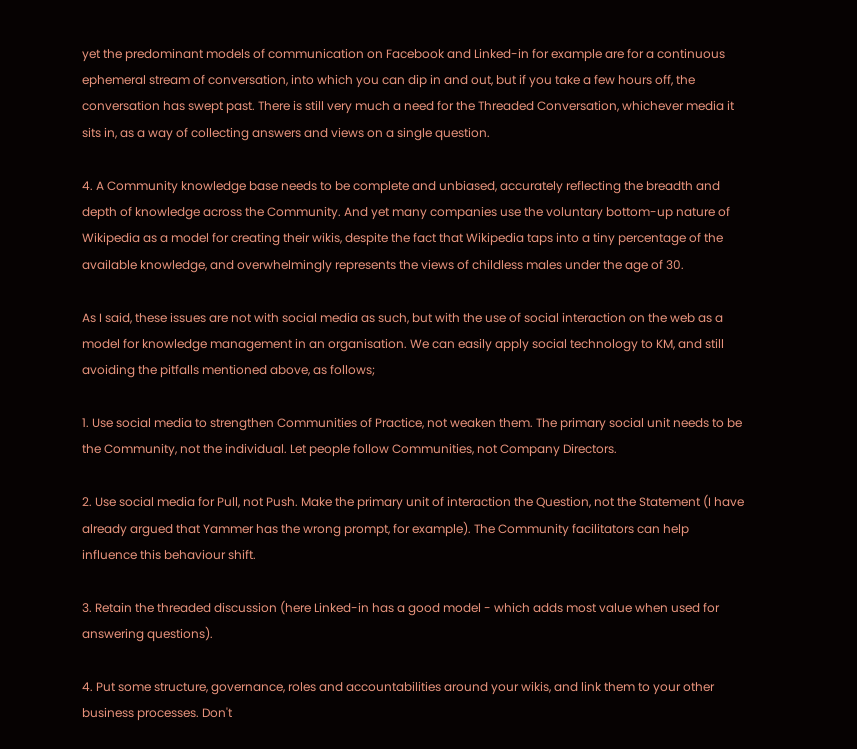yet the predominant models of communication on Facebook and Linked-in for example are for a continuous ephemeral stream of conversation, into which you can dip in and out, but if you take a few hours off, the conversation has swept past. There is still very much a need for the Threaded Conversation, whichever media it sits in, as a way of collecting answers and views on a single question.

4. A Community knowledge base needs to be complete and unbiased, accurately reflecting the breadth and depth of knowledge across the Community. And yet many companies use the voluntary bottom-up nature of Wikipedia as a model for creating their wikis, despite the fact that Wikipedia taps into a tiny percentage of the available knowledge, and overwhelmingly represents the views of childless males under the age of 30.

As I said, these issues are not with social media as such, but with the use of social interaction on the web as a model for knowledge management in an organisation. We can easily apply social technology to KM, and still avoiding the pitfalls mentioned above, as follows;

1. Use social media to strengthen Communities of Practice, not weaken them. The primary social unit needs to be the Community, not the individual. Let people follow Communities, not Company Directors.

2. Use social media for Pull, not Push. Make the primary unit of interaction the Question, not the Statement (I have already argued that Yammer has the wrong prompt, for example). The Community facilitators can help influence this behaviour shift.

3. Retain the threaded discussion (here Linked-in has a good model - which adds most value when used for answering questions).

4. Put some structure, governance, roles and accountabilities around your wikis, and link them to your other business processes. Don't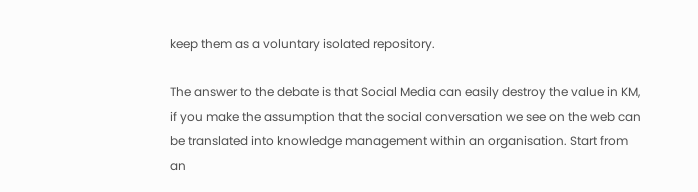keep them as a voluntary isolated repository.

The answer to the debate is that Social Media can easily destroy the value in KM, if you make the assumption that the social conversation we see on the web can be translated into knowledge management within an organisation. Start from an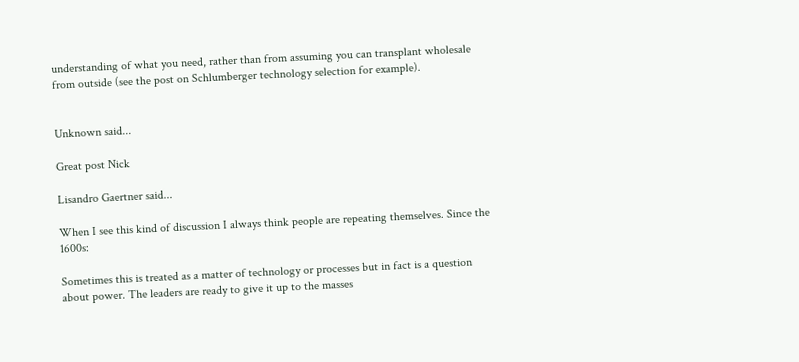understanding of what you need, rather than from assuming you can transplant wholesale from outside (see the post on Schlumberger technology selection for example).


Unknown said...

Great post Nick

Lisandro Gaertner said...

When I see this kind of discussion I always think people are repeating themselves. Since the 1600s:

Sometimes this is treated as a matter of technology or processes but in fact is a question about power. The leaders are ready to give it up to the masses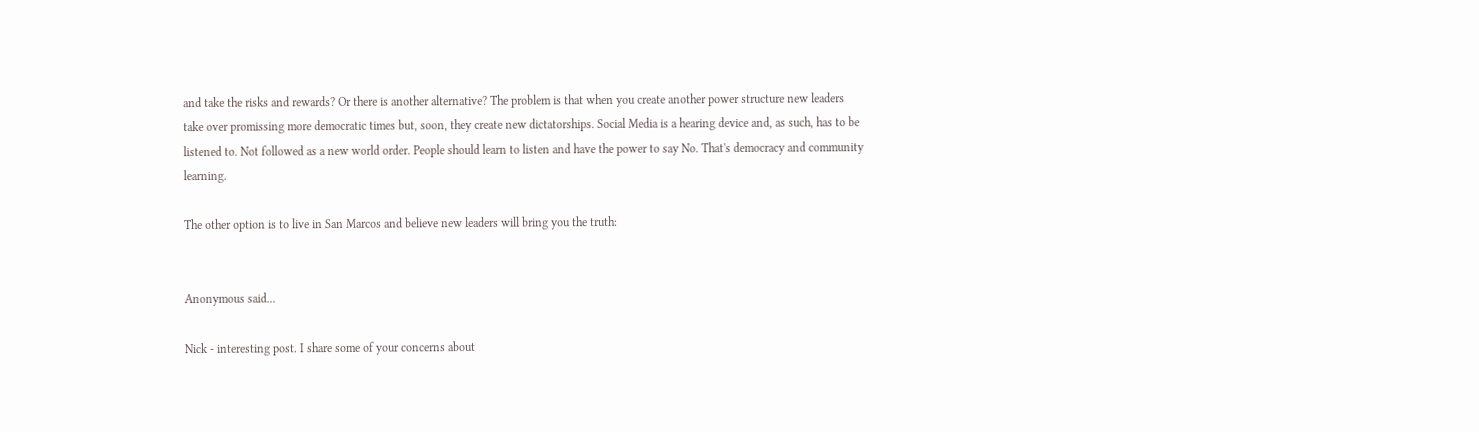and take the risks and rewards? Or there is another alternative? The problem is that when you create another power structure new leaders take over promissing more democratic times but, soon, they create new dictatorships. Social Media is a hearing device and, as such, has to be listened to. Not followed as a new world order. People should learn to listen and have the power to say No. That's democracy and community learning.

The other option is to live in San Marcos and believe new leaders will bring you the truth:


Anonymous said...

Nick - interesting post. I share some of your concerns about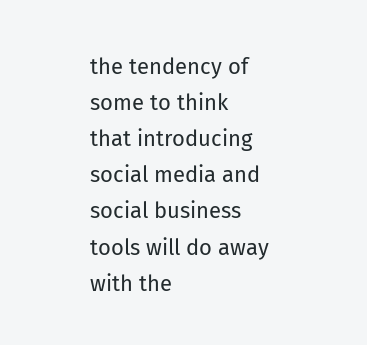the tendency of some to think that introducing social media and social business tools will do away with the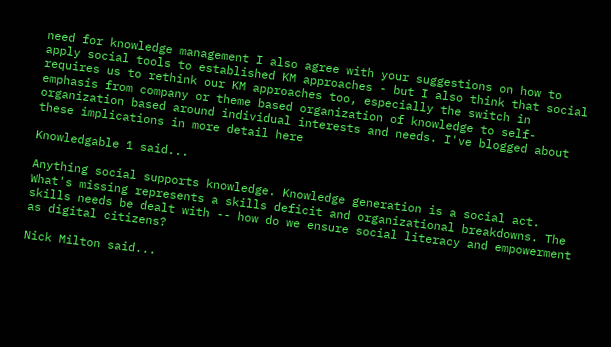need for knowledge management I also agree with your suggestions on how to apply social tools to established KM approaches - but I also think that social requires us to rethink our KM approaches too, especially the switch in emphasis from company or theme based organization of knowledge to self-organization based around individual interests and needs. I've blogged about these implications in more detail here

Knowledgable 1 said...

Anything social supports knowledge. Knowledge generation is a social act. What's missing represents a skills deficit and organizational breakdowns. The skills needs be dealt with -- how do we ensure social literacy and empowerment as digital citizens?

Nick Milton said...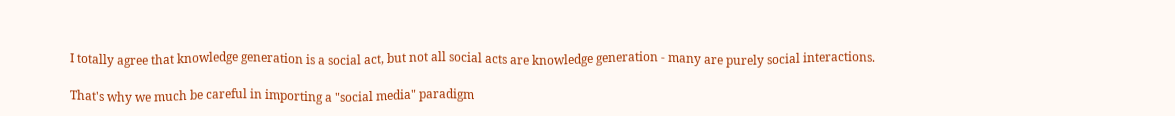I totally agree that knowledge generation is a social act, but not all social acts are knowledge generation - many are purely social interactions.

That's why we much be careful in importing a "social media" paradigm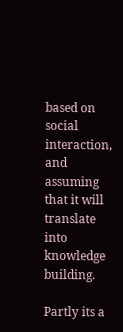based on social interaction, and assuming that it will translate into knowledge building.

Partly its a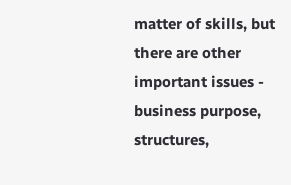matter of skills, but there are other important issues - business purpose, structures,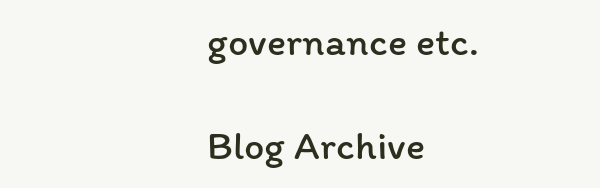governance etc.

Blog Archive